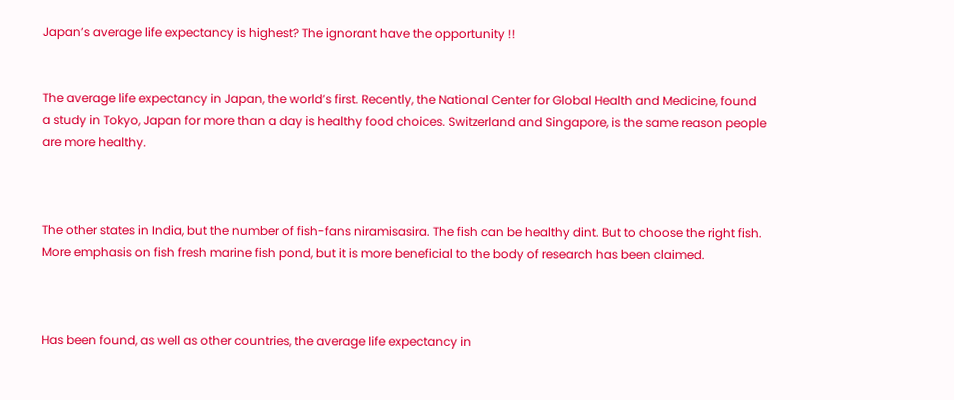Japan’s average life expectancy is highest? The ignorant have the opportunity !!


The average life expectancy in Japan, the world’s first. Recently, the National Center for Global Health and Medicine, found a study in Tokyo, Japan for more than a day is healthy food choices. Switzerland and Singapore, is the same reason people are more healthy.



The other states in India, but the number of fish-fans niramisasira. The fish can be healthy dint. But to choose the right fish. More emphasis on fish fresh marine fish pond, but it is more beneficial to the body of research has been claimed.



Has been found, as well as other countries, the average life expectancy in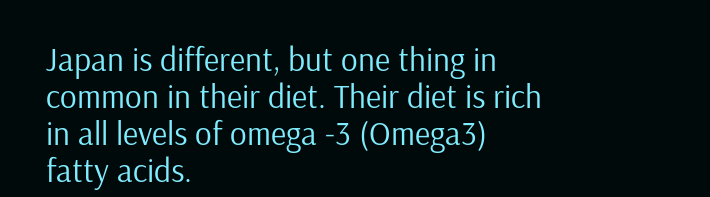Japan is different, but one thing in common in their diet. Their diet is rich in all levels of omega -3 (Omega3) fatty acids.